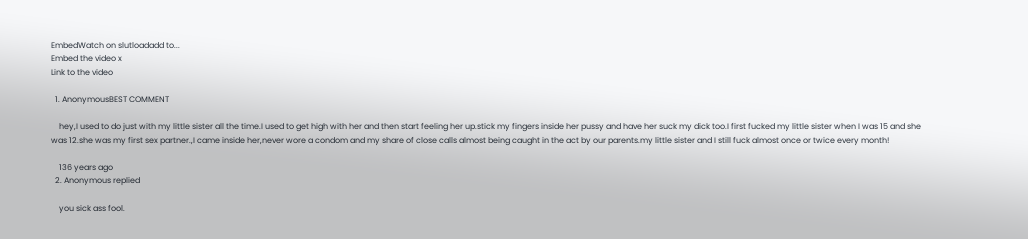EmbedWatch on slutloadadd to...
Embed the video x
Link to the video

  1. AnonymousBEST COMMENT

    hey,I used to do just with my little sister all the time.I used to get high with her and then start feeling her up.stick my fingers inside her pussy and have her suck my dick too.I first fucked my little sister when I was 15 and she was 12.she was my first sex partner.,I came inside her,never wore a condom and my share of close calls almost being caught in the act by our parents.my little sister and I still fuck almost once or twice every month!

    136 years ago
  2. Anonymous replied

    you sick ass fool.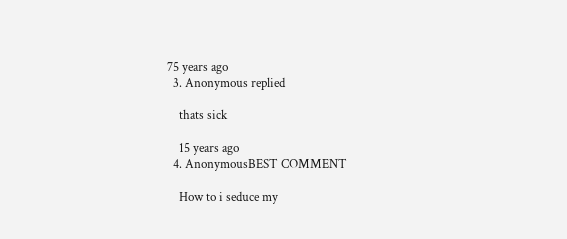75 years ago
  3. Anonymous replied

    thats sick

    15 years ago
  4. AnonymousBEST COMMENT

    How to i seduce my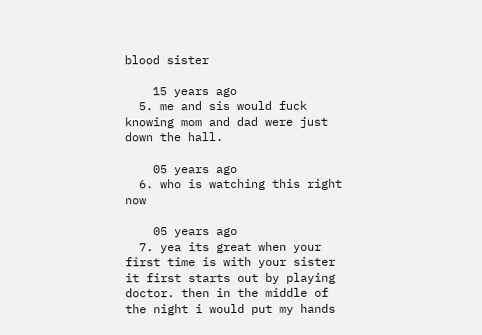blood sister

    15 years ago
  5. me and sis would fuck knowing mom and dad were just down the hall.

    05 years ago
  6. who is watching this right now

    05 years ago
  7. yea its great when your first time is with your sister it first starts out by playing doctor. then in the middle of the night i would put my hands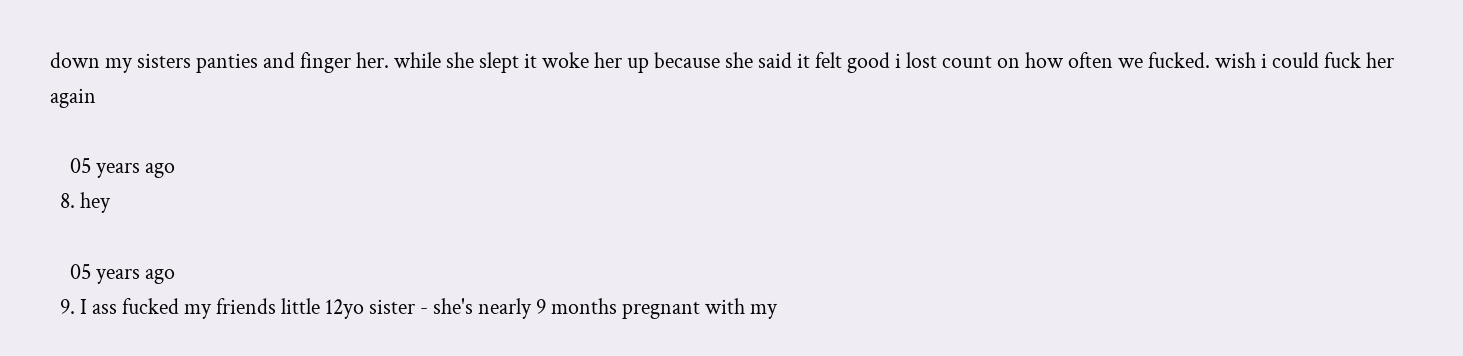down my sisters panties and finger her. while she slept it woke her up because she said it felt good i lost count on how often we fucked. wish i could fuck her again

    05 years ago
  8. hey

    05 years ago
  9. I ass fucked my friends little 12yo sister - she's nearly 9 months pregnant with my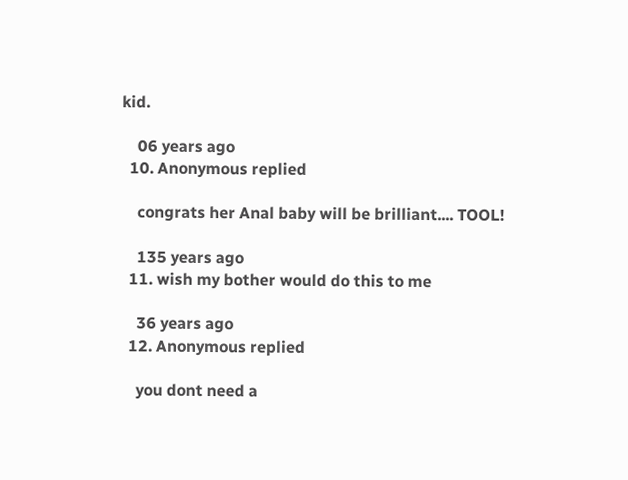kid.

    06 years ago
  10. Anonymous replied

    congrats her Anal baby will be brilliant.... TOOL!

    135 years ago
  11. wish my bother would do this to me

    36 years ago
  12. Anonymous replied

    you dont need a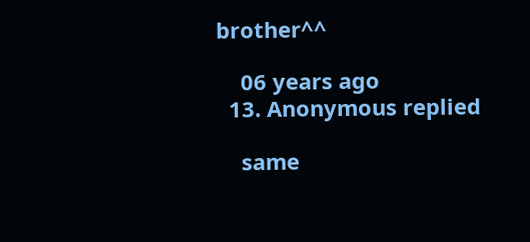brother^^

    06 years ago
  13. Anonymous replied

    same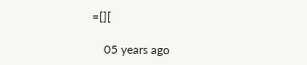=[][

    05 years ago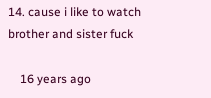14. cause i like to watch brother and sister fuck

    16 years ago